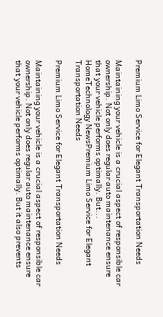Premium Limo Service for Elegant Transportation Needs

Maintaining your vehicle is a crucial aspect of responsible car ownership. Not only does regular auto maintenance ensure that your vehicle performs optimally. But...
HomeTechnology NewsPremium Limo Service for Elegant Transportation Needs

Premium Limo Service for Elegant Transportation Needs

Maintaining your vehicle is a crucial aspect of responsible car ownership. Not only does regular auto maintenance ensure that your vehicle performs optimally. But it also prevents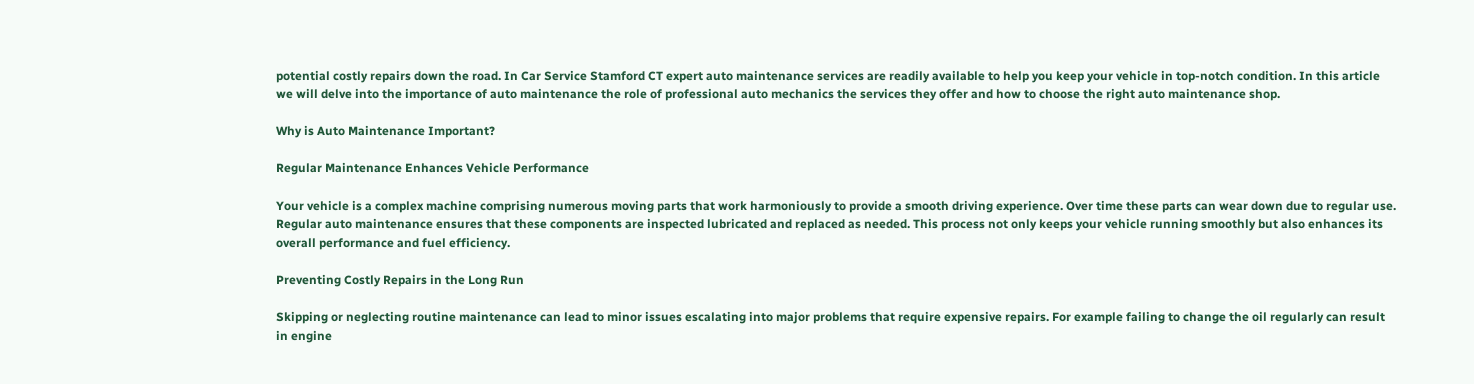potential costly repairs down the road. In Car Service Stamford CT expert auto maintenance services are readily available to help you keep your vehicle in top-notch condition. In this article we will delve into the importance of auto maintenance the role of professional auto mechanics the services they offer and how to choose the right auto maintenance shop.

Why is Auto Maintenance Important?

Regular Maintenance Enhances Vehicle Performance

Your vehicle is a complex machine comprising numerous moving parts that work harmoniously to provide a smooth driving experience. Over time these parts can wear down due to regular use. Regular auto maintenance ensures that these components are inspected lubricated and replaced as needed. This process not only keeps your vehicle running smoothly but also enhances its overall performance and fuel efficiency.

Preventing Costly Repairs in the Long Run

Skipping or neglecting routine maintenance can lead to minor issues escalating into major problems that require expensive repairs. For example failing to change the oil regularly can result in engine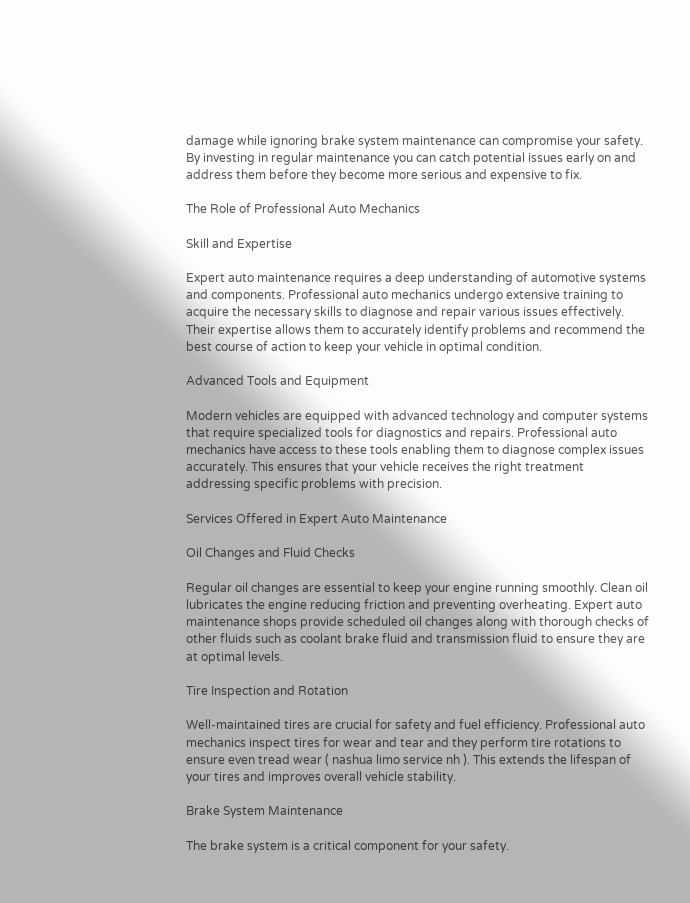damage while ignoring brake system maintenance can compromise your safety. By investing in regular maintenance you can catch potential issues early on and address them before they become more serious and expensive to fix.

The Role of Professional Auto Mechanics

Skill and Expertise

Expert auto maintenance requires a deep understanding of automotive systems and components. Professional auto mechanics undergo extensive training to acquire the necessary skills to diagnose and repair various issues effectively. Their expertise allows them to accurately identify problems and recommend the best course of action to keep your vehicle in optimal condition.

Advanced Tools and Equipment

Modern vehicles are equipped with advanced technology and computer systems that require specialized tools for diagnostics and repairs. Professional auto mechanics have access to these tools enabling them to diagnose complex issues accurately. This ensures that your vehicle receives the right treatment addressing specific problems with precision.

Services Offered in Expert Auto Maintenance

Oil Changes and Fluid Checks

Regular oil changes are essential to keep your engine running smoothly. Clean oil lubricates the engine reducing friction and preventing overheating. Expert auto maintenance shops provide scheduled oil changes along with thorough checks of other fluids such as coolant brake fluid and transmission fluid to ensure they are at optimal levels.

Tire Inspection and Rotation

Well-maintained tires are crucial for safety and fuel efficiency. Professional auto mechanics inspect tires for wear and tear and they perform tire rotations to ensure even tread wear ( nashua limo service nh ). This extends the lifespan of your tires and improves overall vehicle stability.

Brake System Maintenance

The brake system is a critical component for your safety.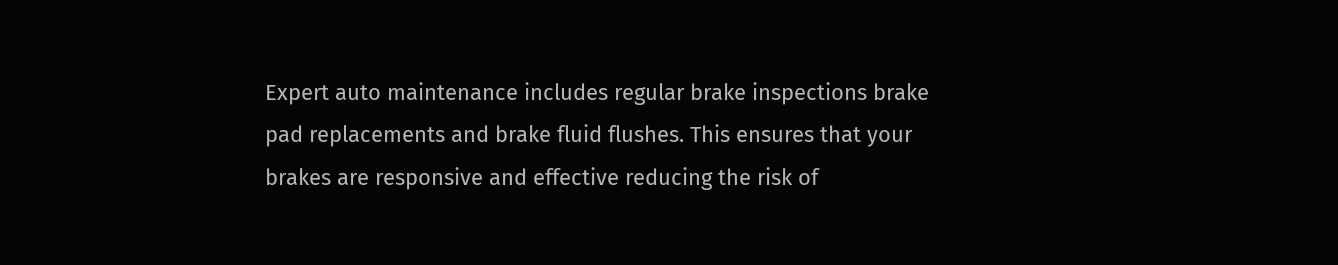Expert auto maintenance includes regular brake inspections brake pad replacements and brake fluid flushes. This ensures that your brakes are responsive and effective reducing the risk of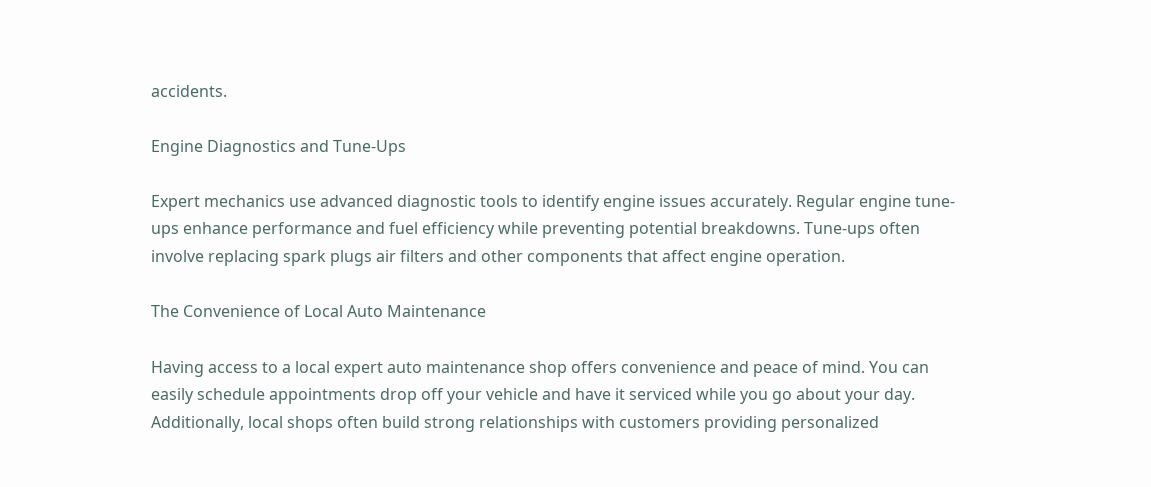accidents.

Engine Diagnostics and Tune-Ups

Expert mechanics use advanced diagnostic tools to identify engine issues accurately. Regular engine tune-ups enhance performance and fuel efficiency while preventing potential breakdowns. Tune-ups often involve replacing spark plugs air filters and other components that affect engine operation.

The Convenience of Local Auto Maintenance

Having access to a local expert auto maintenance shop offers convenience and peace of mind. You can easily schedule appointments drop off your vehicle and have it serviced while you go about your day. Additionally, local shops often build strong relationships with customers providing personalized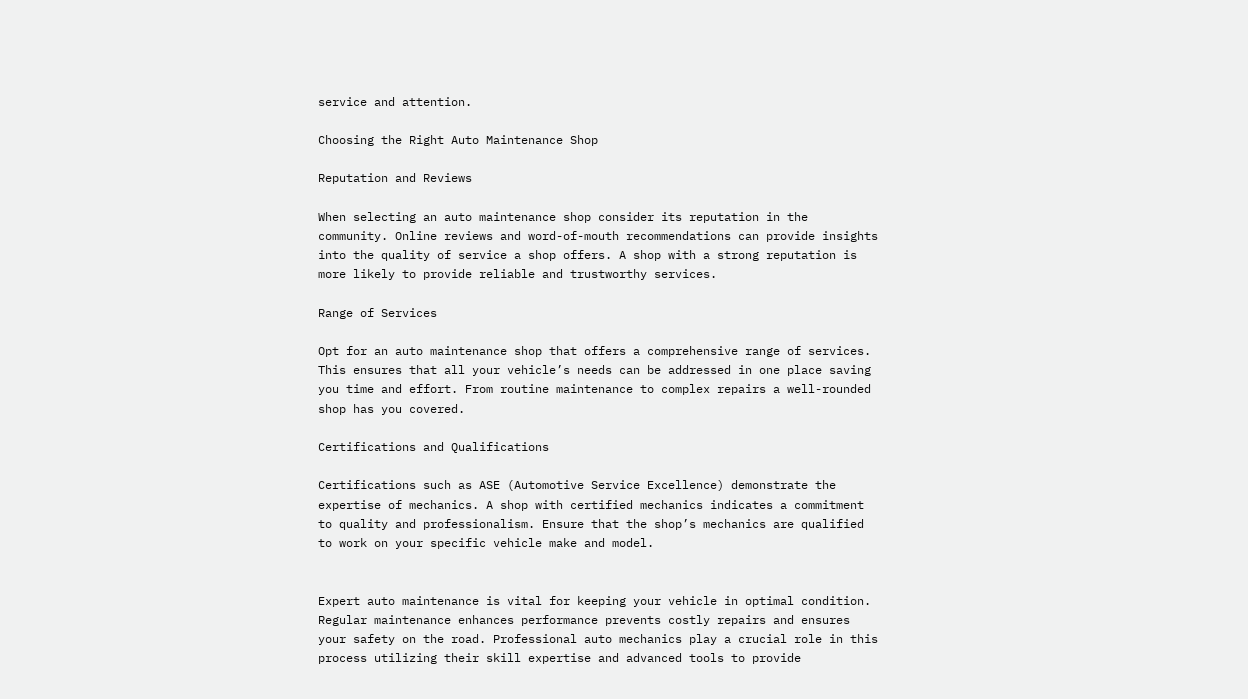service and attention.

Choosing the Right Auto Maintenance Shop

Reputation and Reviews

When selecting an auto maintenance shop consider its reputation in the community. Online reviews and word-of-mouth recommendations can provide insights into the quality of service a shop offers. A shop with a strong reputation is more likely to provide reliable and trustworthy services.

Range of Services

Opt for an auto maintenance shop that offers a comprehensive range of services. This ensures that all your vehicle’s needs can be addressed in one place saving you time and effort. From routine maintenance to complex repairs a well-rounded shop has you covered.

Certifications and Qualifications

Certifications such as ASE (Automotive Service Excellence) demonstrate the expertise of mechanics. A shop with certified mechanics indicates a commitment to quality and professionalism. Ensure that the shop’s mechanics are qualified to work on your specific vehicle make and model.


Expert auto maintenance is vital for keeping your vehicle in optimal condition. Regular maintenance enhances performance prevents costly repairs and ensures your safety on the road. Professional auto mechanics play a crucial role in this process utilizing their skill expertise and advanced tools to provide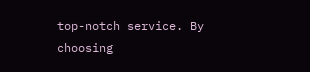top-notch service. By choosing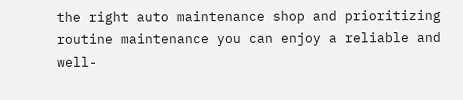the right auto maintenance shop and prioritizing routine maintenance you can enjoy a reliable and well-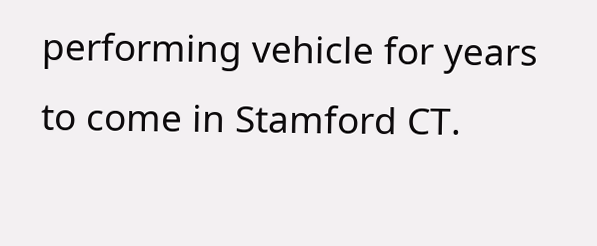performing vehicle for years to come in Stamford CT.